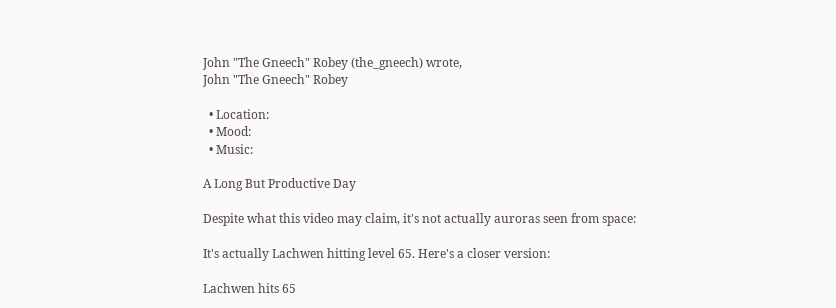John "The Gneech" Robey (the_gneech) wrote,
John "The Gneech" Robey

  • Location:
  • Mood:
  • Music:

A Long But Productive Day

Despite what this video may claim, it's not actually auroras seen from space:

It's actually Lachwen hitting level 65. Here's a closer version:

Lachwen hits 65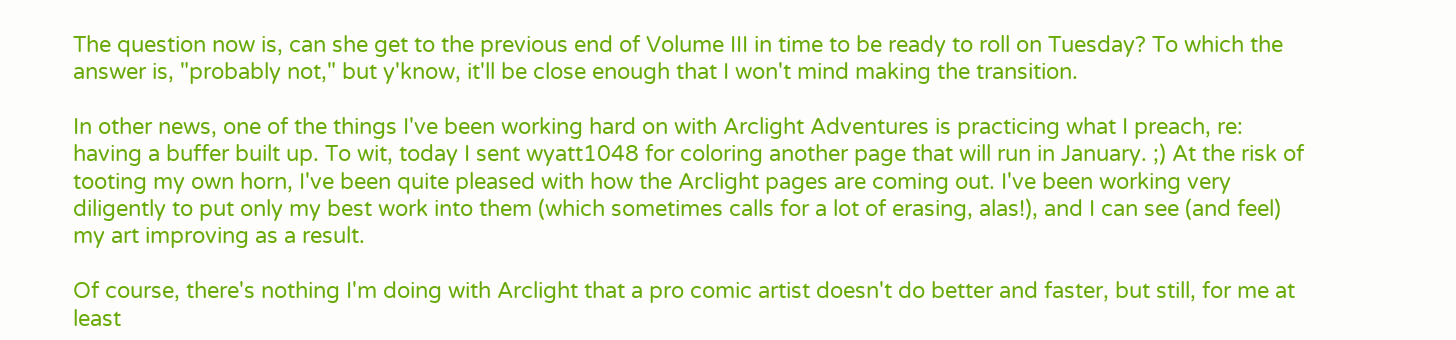The question now is, can she get to the previous end of Volume III in time to be ready to roll on Tuesday? To which the answer is, "probably not," but y'know, it'll be close enough that I won't mind making the transition.

In other news, one of the things I've been working hard on with Arclight Adventures is practicing what I preach, re: having a buffer built up. To wit, today I sent wyatt1048 for coloring another page that will run in January. ;) At the risk of tooting my own horn, I've been quite pleased with how the Arclight pages are coming out. I've been working very diligently to put only my best work into them (which sometimes calls for a lot of erasing, alas!), and I can see (and feel) my art improving as a result.

Of course, there's nothing I'm doing with Arclight that a pro comic artist doesn't do better and faster, but still, for me at least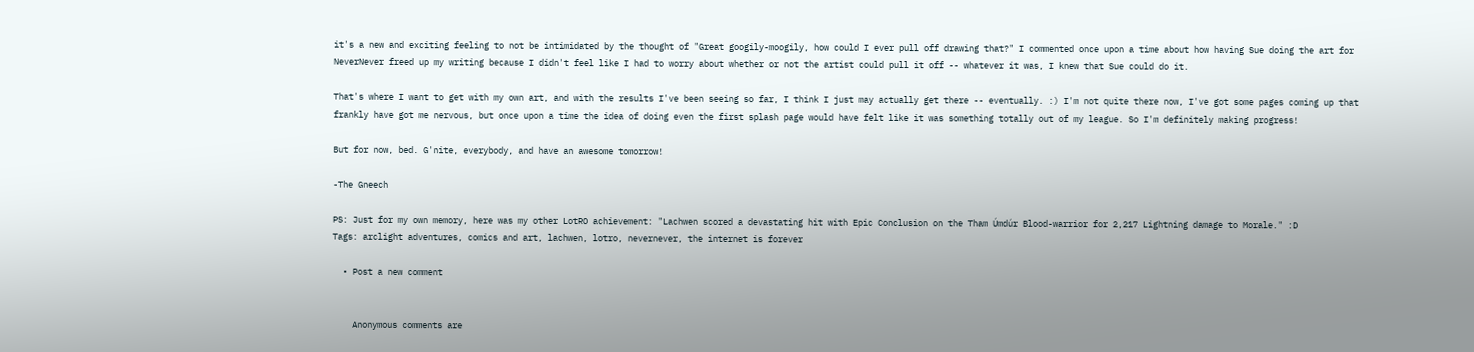it's a new and exciting feeling to not be intimidated by the thought of "Great googily-moogily, how could I ever pull off drawing that?" I commented once upon a time about how having Sue doing the art for NeverNever freed up my writing because I didn't feel like I had to worry about whether or not the artist could pull it off -- whatever it was, I knew that Sue could do it.

That's where I want to get with my own art, and with the results I've been seeing so far, I think I just may actually get there -- eventually. :) I'm not quite there now, I've got some pages coming up that frankly have got me nervous, but once upon a time the idea of doing even the first splash page would have felt like it was something totally out of my league. So I'm definitely making progress!

But for now, bed. G'nite, everybody, and have an awesome tomorrow!

-The Gneech

PS: Just for my own memory, here was my other LotRO achievement: "Lachwen scored a devastating hit with Epic Conclusion on the Tham Úmdúr Blood-warrior for 2,217 Lightning damage to Morale." :D
Tags: arclight adventures, comics and art, lachwen, lotro, nevernever, the internet is forever

  • Post a new comment


    Anonymous comments are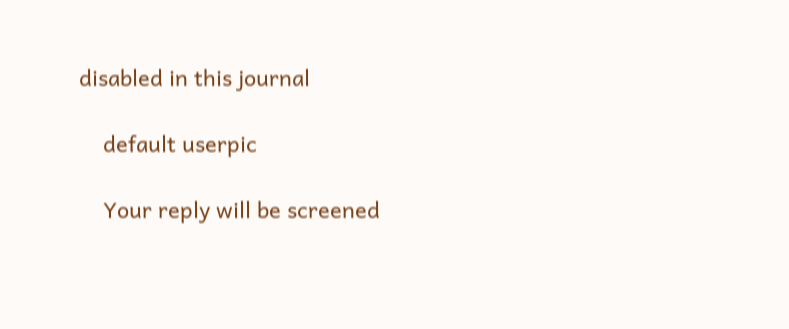disabled in this journal

    default userpic

    Your reply will be screened